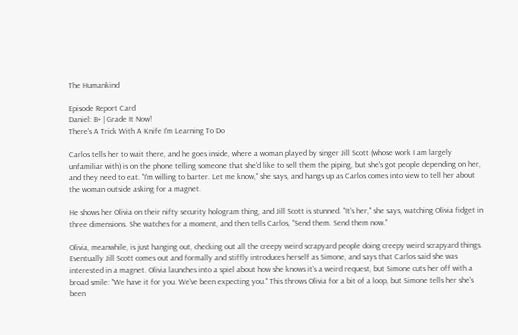The Humankind

Episode Report Card
Daniel: B+ | Grade It Now!
There's A Trick With A Knife I'm Learning To Do

Carlos tells her to wait there, and he goes inside, where a woman played by singer Jill Scott (whose work I am largely unfamiliar with) is on the phone telling someone that she'd like to sell them the piping, but she's got people depending on her, and they need to eat. "I'm willing to barter. Let me know," she says, and hangs up as Carlos comes into view to tell her about the woman outside asking for a magnet.

He shows her Olivia on their nifty security hologram thing, and Jill Scott is stunned. "It's her," she says, watching Olivia fidget in three dimensions. She watches for a moment, and then tells Carlos, "Send them. Send them now."

Olivia, meanwhile, is just hanging out, checking out all the creepy weird scrapyard people doing creepy weird scrapyard things. Eventually Jill Scott comes out and formally and stiffly introduces herself as Simone, and says that Carlos said she was interested in a magnet. Olivia launches into a spiel about how she knows it's a weird request, but Simone cuts her off with a broad smile: "We have it for you. We've been expecting you." This throws Olivia for a bit of a loop, but Simone tells her she's been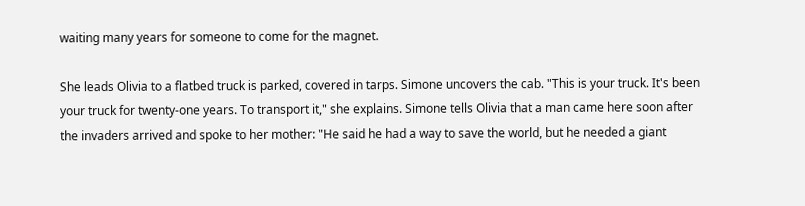waiting many years for someone to come for the magnet.

She leads Olivia to a flatbed truck is parked, covered in tarps. Simone uncovers the cab. "This is your truck. It's been your truck for twenty-one years. To transport it," she explains. Simone tells Olivia that a man came here soon after the invaders arrived and spoke to her mother: "He said he had a way to save the world, but he needed a giant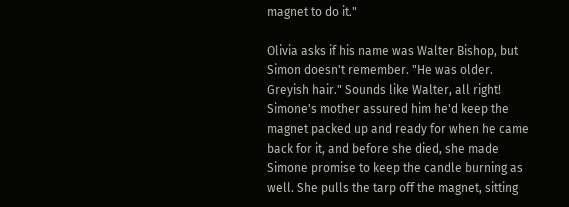magnet to do it."

Olivia asks if his name was Walter Bishop, but Simon doesn't remember. "He was older. Greyish hair." Sounds like Walter, all right! Simone's mother assured him he'd keep the magnet packed up and ready for when he came back for it, and before she died, she made Simone promise to keep the candle burning as well. She pulls the tarp off the magnet, sitting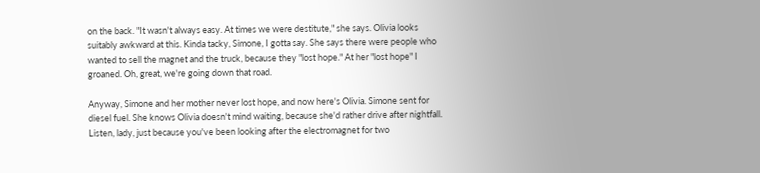on the back. "It wasn't always easy. At times we were destitute," she says. Olivia looks suitably awkward at this. Kinda tacky, Simone, I gotta say. She says there were people who wanted to sell the magnet and the truck, because they "lost hope." At her "lost hope" I groaned. Oh, great, we're going down that road.

Anyway, Simone and her mother never lost hope, and now here's Olivia. Simone sent for diesel fuel. She knows Olivia doesn't mind waiting, because she'd rather drive after nightfall. Listen, lady, just because you've been looking after the electromagnet for two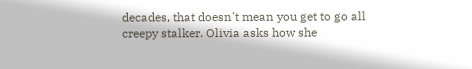decades, that doesn't mean you get to go all creepy stalker. Olivia asks how she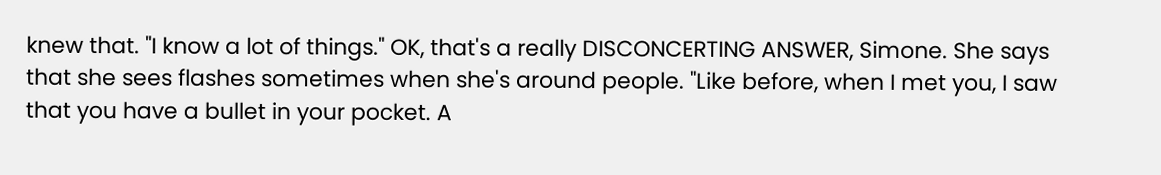knew that. "I know a lot of things." OK, that's a really DISCONCERTING ANSWER, Simone. She says that she sees flashes sometimes when she's around people. "Like before, when I met you, I saw that you have a bullet in your pocket. A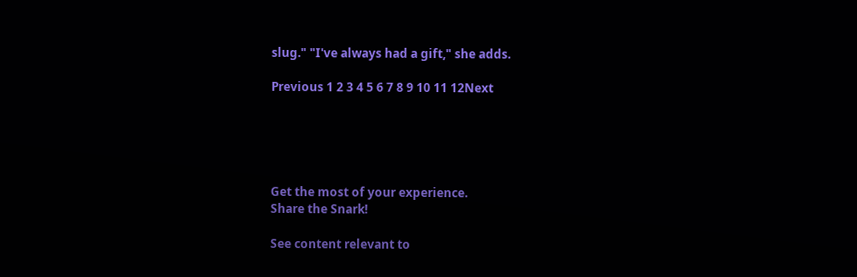slug." "I've always had a gift," she adds.

Previous 1 2 3 4 5 6 7 8 9 10 11 12Next





Get the most of your experience.
Share the Snark!

See content relevant to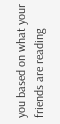you based on what your friends are reading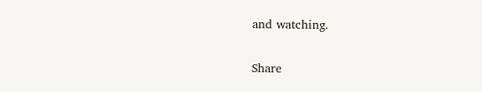and watching.

Share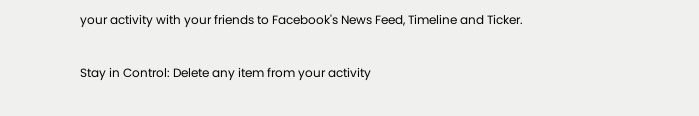your activity with your friends to Facebook's News Feed, Timeline and Ticker.

Stay in Control: Delete any item from your activity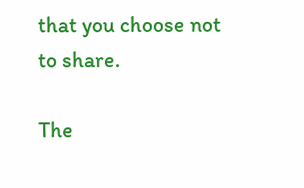that you choose not to share.

The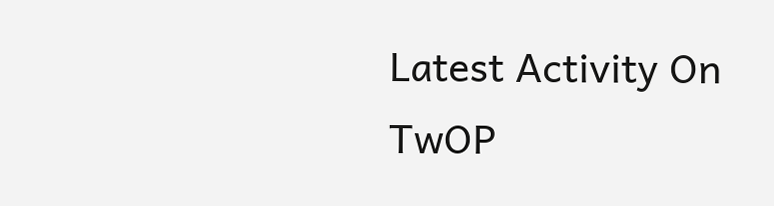Latest Activity On TwOP